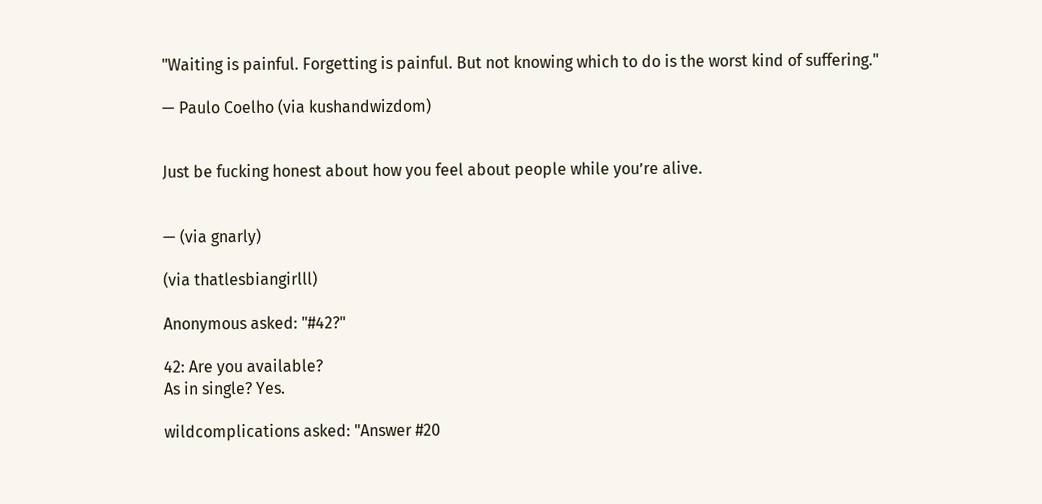"Waiting is painful. Forgetting is painful. But not knowing which to do is the worst kind of suffering."

— Paulo Coelho (via kushandwizdom)


Just be fucking honest about how you feel about people while you’re alive.


— (via gnarly)

(via thatlesbiangirlll)

Anonymous asked: "#42?"

42: Are you available?
As in single? Yes.

wildcomplications asked: "Answer #20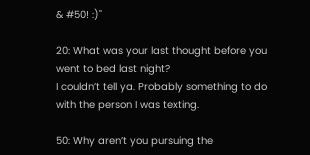& #50! :)"

20: What was your last thought before you went to bed last night?
I couldn’t tell ya. Probably something to do with the person I was texting.

50: Why aren’t you pursuing the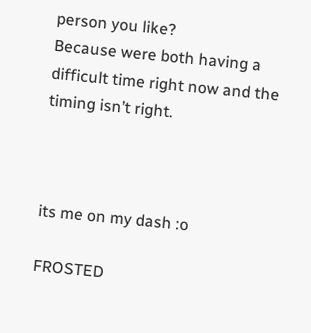person you like?
Because were both having a difficult time right now and the timing isn’t right.



its me on my dash :o

FROSTED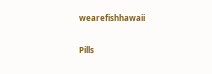wearefishhawaii

Pills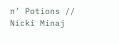n’ Potions // Nicki Minaj